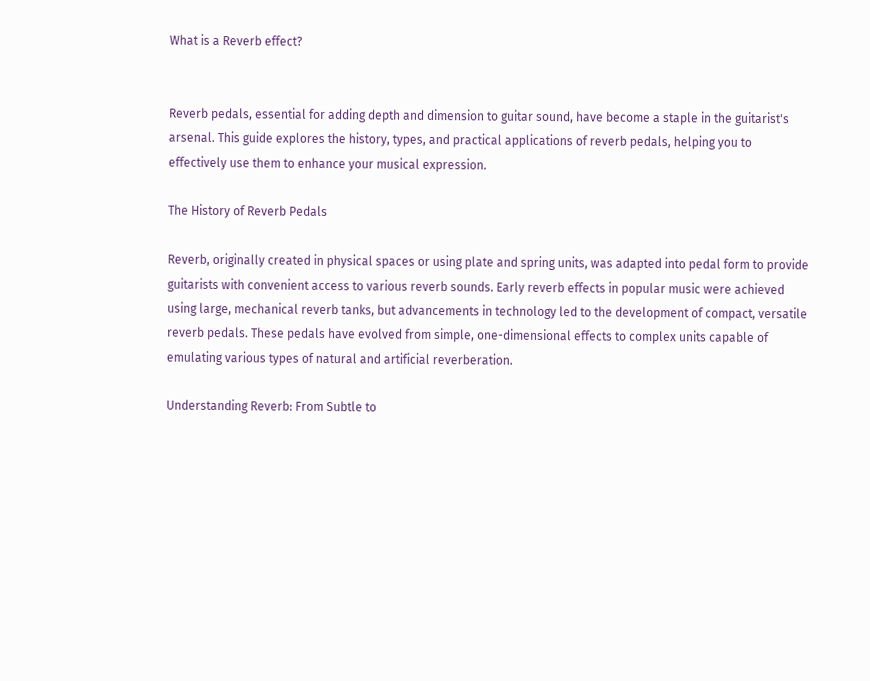What is a Reverb effect?


Reverb pedals, essential for adding depth and dimension to guitar sound, have become a staple in the guitarist's arsenal. This guide explores the history, types, and practical applications of reverb pedals, helping you to effectively use them to enhance your musical expression.

The History of Reverb Pedals

Reverb, originally created in physical spaces or using plate and spring units, was adapted into pedal form to provide guitarists with convenient access to various reverb sounds. Early reverb effects in popular music were achieved using large, mechanical reverb tanks, but advancements in technology led to the development of compact, versatile reverb pedals. These pedals have evolved from simple, one-dimensional effects to complex units capable of emulating various types of natural and artificial reverberation.

Understanding Reverb: From Subtle to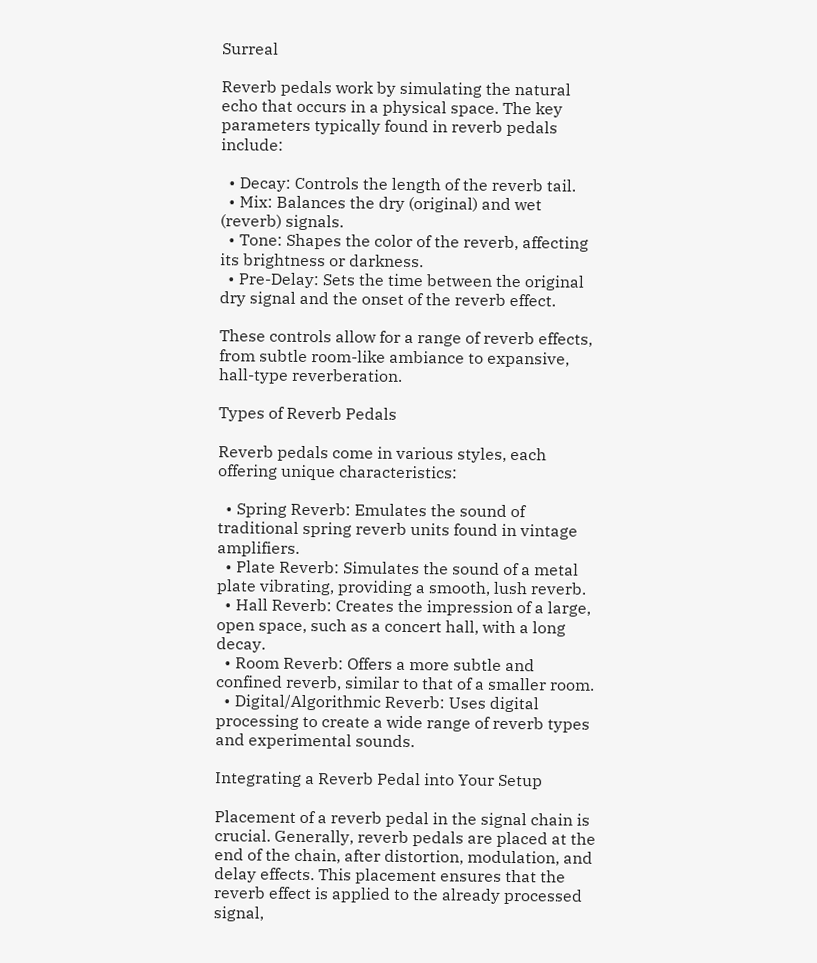Surreal

Reverb pedals work by simulating the natural echo that occurs in a physical space. The key parameters typically found in reverb pedals include:

  • Decay: Controls the length of the reverb tail.
  • Mix: Balances the dry (original) and wet (reverb) signals.
  • Tone: Shapes the color of the reverb, affecting its brightness or darkness.
  • Pre-Delay: Sets the time between the original dry signal and the onset of the reverb effect.

These controls allow for a range of reverb effects, from subtle room-like ambiance to expansive, hall-type reverberation.

Types of Reverb Pedals

Reverb pedals come in various styles, each offering unique characteristics:

  • Spring Reverb: Emulates the sound of traditional spring reverb units found in vintage amplifiers.
  • Plate Reverb: Simulates the sound of a metal plate vibrating, providing a smooth, lush reverb.
  • Hall Reverb: Creates the impression of a large, open space, such as a concert hall, with a long decay.
  • Room Reverb: Offers a more subtle and confined reverb, similar to that of a smaller room.
  • Digital/Algorithmic Reverb: Uses digital processing to create a wide range of reverb types and experimental sounds.

Integrating a Reverb Pedal into Your Setup

Placement of a reverb pedal in the signal chain is crucial. Generally, reverb pedals are placed at the end of the chain, after distortion, modulation, and delay effects. This placement ensures that the reverb effect is applied to the already processed signal,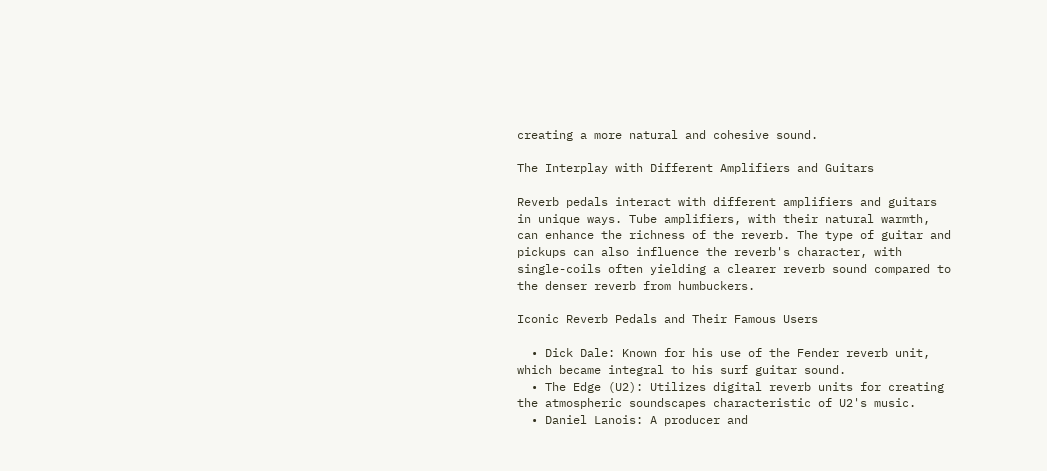creating a more natural and cohesive sound.

The Interplay with Different Amplifiers and Guitars

Reverb pedals interact with different amplifiers and guitars in unique ways. Tube amplifiers, with their natural warmth, can enhance the richness of the reverb. The type of guitar and pickups can also influence the reverb's character, with single-coils often yielding a clearer reverb sound compared to the denser reverb from humbuckers.

Iconic Reverb Pedals and Their Famous Users

  • Dick Dale: Known for his use of the Fender reverb unit, which became integral to his surf guitar sound.
  • The Edge (U2): Utilizes digital reverb units for creating the atmospheric soundscapes characteristic of U2's music.
  • Daniel Lanois: A producer and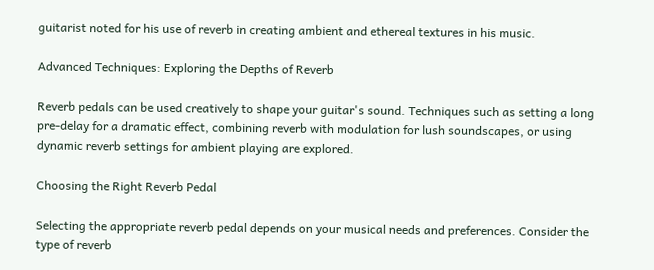guitarist noted for his use of reverb in creating ambient and ethereal textures in his music.

Advanced Techniques: Exploring the Depths of Reverb

Reverb pedals can be used creatively to shape your guitar's sound. Techniques such as setting a long pre-delay for a dramatic effect, combining reverb with modulation for lush soundscapes, or using dynamic reverb settings for ambient playing are explored.

Choosing the Right Reverb Pedal

Selecting the appropriate reverb pedal depends on your musical needs and preferences. Consider the type of reverb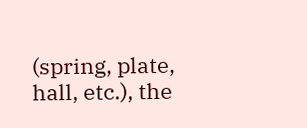(spring, plate, hall, etc.), the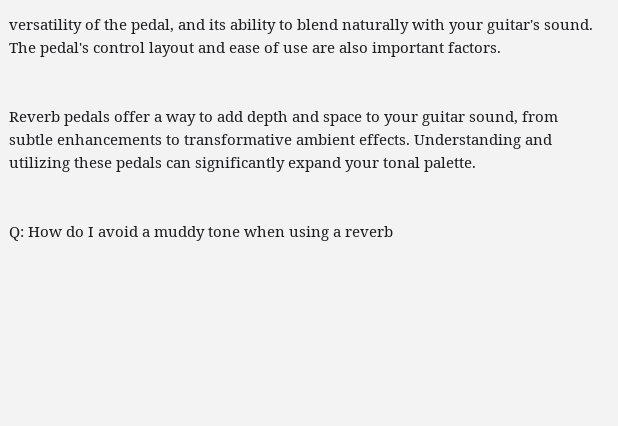versatility of the pedal, and its ability to blend naturally with your guitar's sound. The pedal's control layout and ease of use are also important factors.


Reverb pedals offer a way to add depth and space to your guitar sound, from subtle enhancements to transformative ambient effects. Understanding and utilizing these pedals can significantly expand your tonal palette.


Q: How do I avoid a muddy tone when using a reverb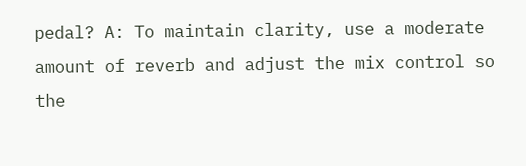pedal? A: To maintain clarity, use a moderate amount of reverb and adjust the mix control so the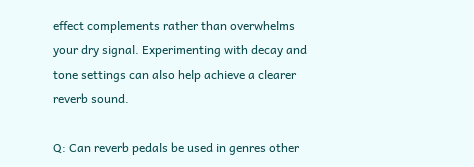effect complements rather than overwhelms your dry signal. Experimenting with decay and tone settings can also help achieve a clearer reverb sound.

Q: Can reverb pedals be used in genres other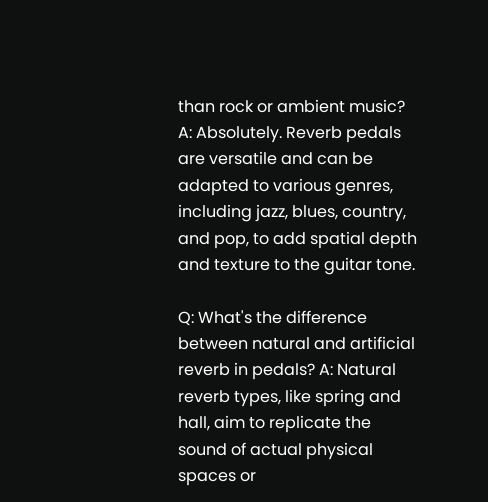than rock or ambient music? A: Absolutely. Reverb pedals are versatile and can be adapted to various genres, including jazz, blues, country, and pop, to add spatial depth and texture to the guitar tone.

Q: What's the difference between natural and artificial reverb in pedals? A: Natural reverb types, like spring and hall, aim to replicate the sound of actual physical spaces or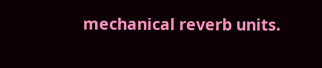mechanical reverb units.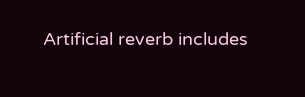Artificial reverb includes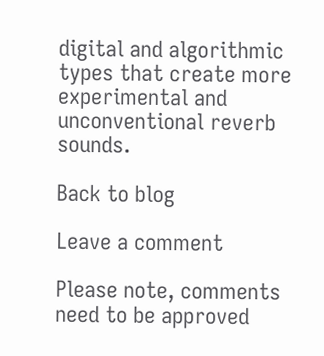digital and algorithmic types that create more experimental and unconventional reverb sounds.

Back to blog

Leave a comment

Please note, comments need to be approved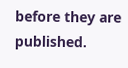before they are published.